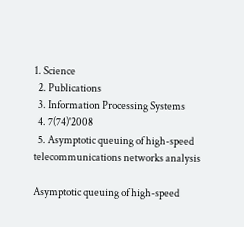1. Science
  2. Publications
  3. Information Processing Systems
  4. 7(74)'2008
  5. Asymptotic queuing of high-speed telecommunications networks analysis

Asymptotic queuing of high-speed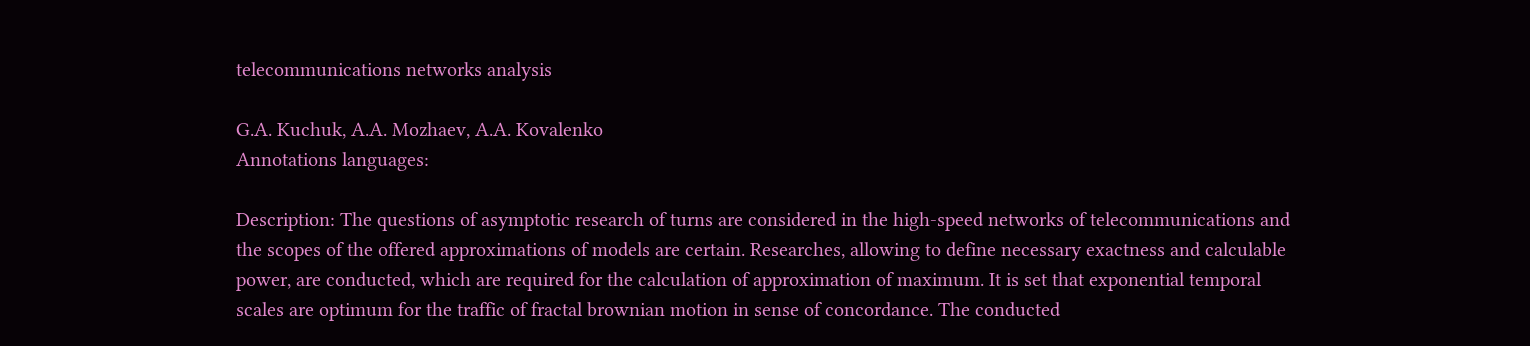telecommunications networks analysis

G.A. Kuchuk, A.A. Mozhaev, A.A. Kovalenko
Annotations languages:

Description: The questions of asymptotic research of turns are considered in the high-speed networks of telecommunications and the scopes of the offered approximations of models are certain. Researches, allowing to define necessary exactness and calculable power, are conducted, which are required for the calculation of approximation of maximum. It is set that exponential temporal scales are optimum for the traffic of fractal brownian motion in sense of concordance. The conducted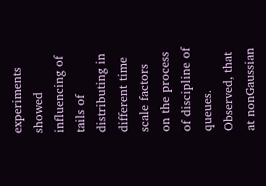experiments showed influencing of tails of distributing in different time scale factors on the process of discipline of queues. Observed, that at nonGaussian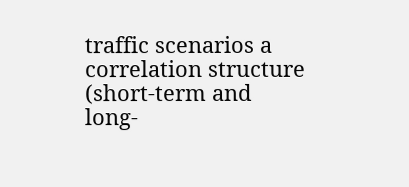traffic scenarios a correlation structure (short-term and long-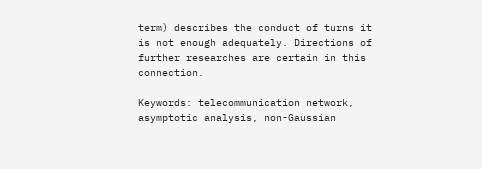term) describes the conduct of turns it is not enough adequately. Directions of further researches are certain in this connection.

Keywords: telecommunication network, asymptotic analysis, non-Gaussian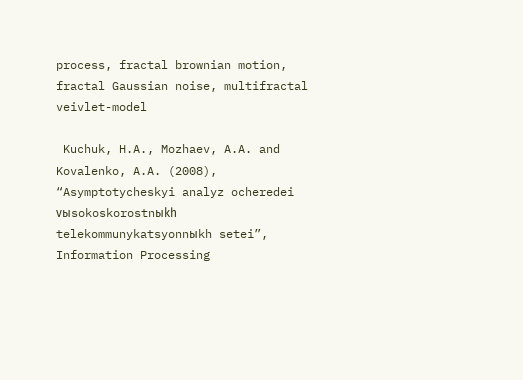process, fractal brownian motion, fractal Gaussian noise, multifractal veivlet-model

 Kuchuk, H.A., Mozhaev, A.A. and Kovalenko, A.A. (2008), “Asymptotycheskyi analyz ocheredei vыsokoskorostnыkh telekommunykatsyonnыkh setei”, Information Processing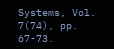Systems, Vol. 7(74), pp. 67-73.